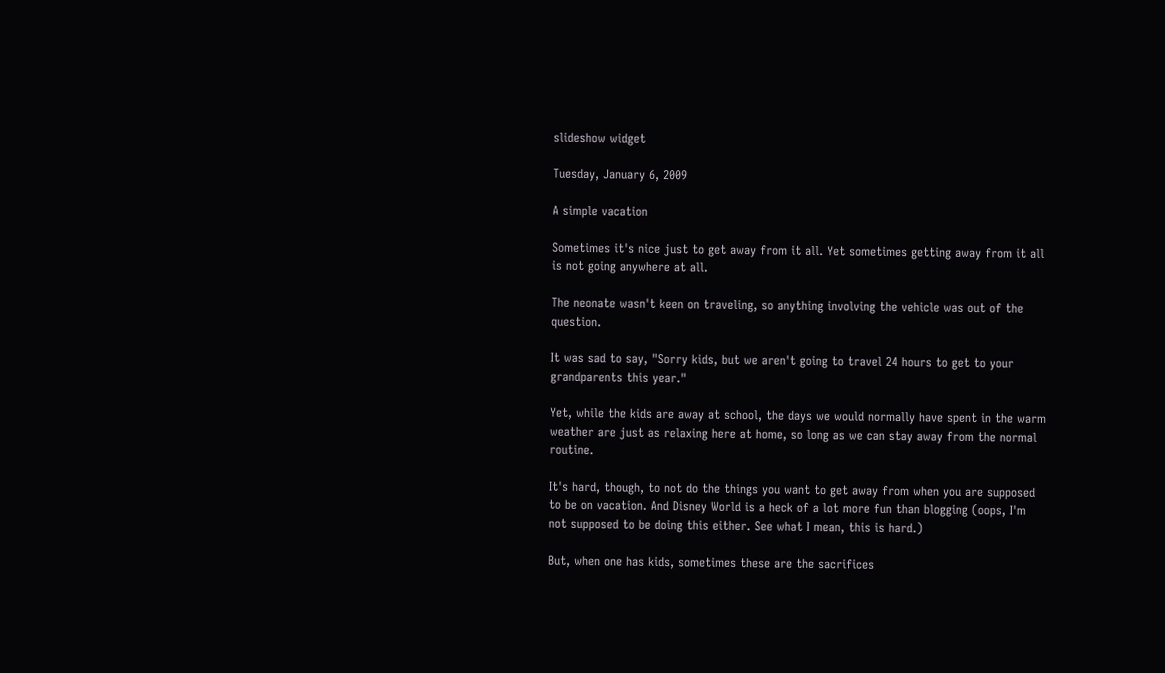slideshow widget

Tuesday, January 6, 2009

A simple vacation

Sometimes it's nice just to get away from it all. Yet sometimes getting away from it all is not going anywhere at all.

The neonate wasn't keen on traveling, so anything involving the vehicle was out of the question.

It was sad to say, "Sorry kids, but we aren't going to travel 24 hours to get to your grandparents this year."

Yet, while the kids are away at school, the days we would normally have spent in the warm weather are just as relaxing here at home, so long as we can stay away from the normal routine.

It's hard, though, to not do the things you want to get away from when you are supposed to be on vacation. And Disney World is a heck of a lot more fun than blogging (oops, I'm not supposed to be doing this either. See what I mean, this is hard.)

But, when one has kids, sometimes these are the sacrifices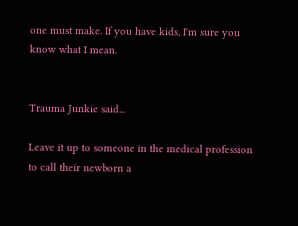one must make. If you have kids, I'm sure you know what I mean.


Trauma Junkie said...

Leave it up to someone in the medical profession to call their newborn a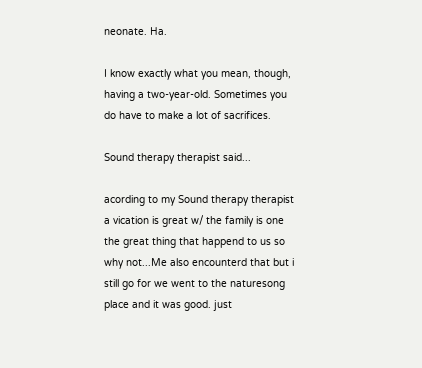neonate. Ha.

I know exactly what you mean, though, having a two-year-old. Sometimes you do have to make a lot of sacrifices.

Sound therapy therapist said...

acording to my Sound therapy therapist a vication is great w/ the family is one the great thing that happend to us so why not...Me also encounterd that but i still go for we went to the naturesong place and it was good. just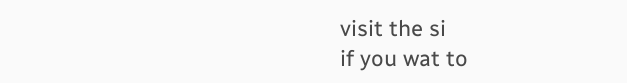visit the si
if you wat to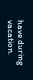have during vacation.